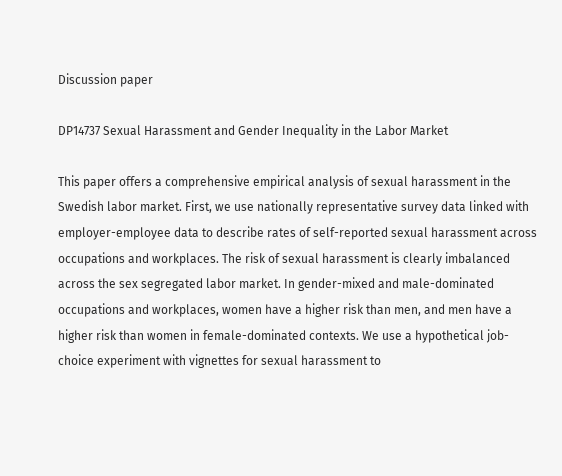Discussion paper

DP14737 Sexual Harassment and Gender Inequality in the Labor Market

This paper offers a comprehensive empirical analysis of sexual harassment in the Swedish labor market. First, we use nationally representative survey data linked with employer-employee data to describe rates of self-reported sexual harassment across occupations and workplaces. The risk of sexual harassment is clearly imbalanced across the sex segregated labor market. In gender-mixed and male-dominated occupations and workplaces, women have a higher risk than men, and men have a higher risk than women in female-dominated contexts. We use a hypothetical job-choice experiment with vignettes for sexual harassment to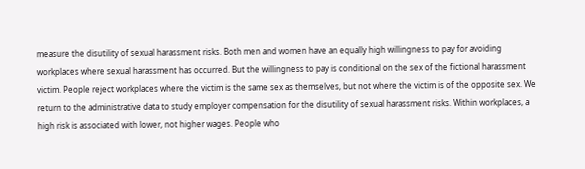measure the disutility of sexual harassment risks. Both men and women have an equally high willingness to pay for avoiding workplaces where sexual harassment has occurred. But the willingness to pay is conditional on the sex of the fictional harassment victim. People reject workplaces where the victim is the same sex as themselves, but not where the victim is of the opposite sex. We return to the administrative data to study employer compensation for the disutility of sexual harassment risks. Within workplaces, a high risk is associated with lower, not higher wages. People who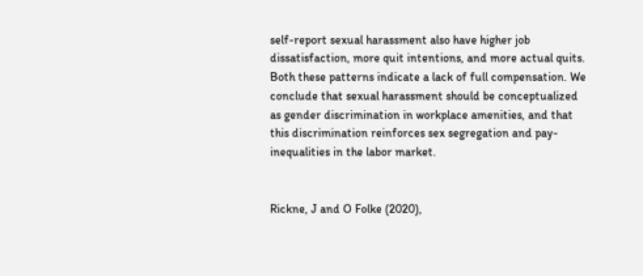self-report sexual harassment also have higher job dissatisfaction, more quit intentions, and more actual quits. Both these patterns indicate a lack of full compensation. We conclude that sexual harassment should be conceptualized as gender discrimination in workplace amenities, and that this discrimination reinforces sex segregation and pay-inequalities in the labor market.


Rickne, J and O Folke (2020),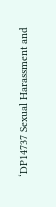‘DP14737 Sexual Harassment and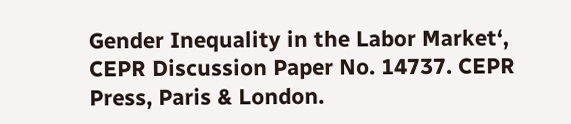Gender Inequality in the Labor Market‘, CEPR Discussion Paper No. 14737. CEPR Press, Paris & London.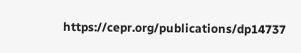https://cepr.org/publications/dp14737